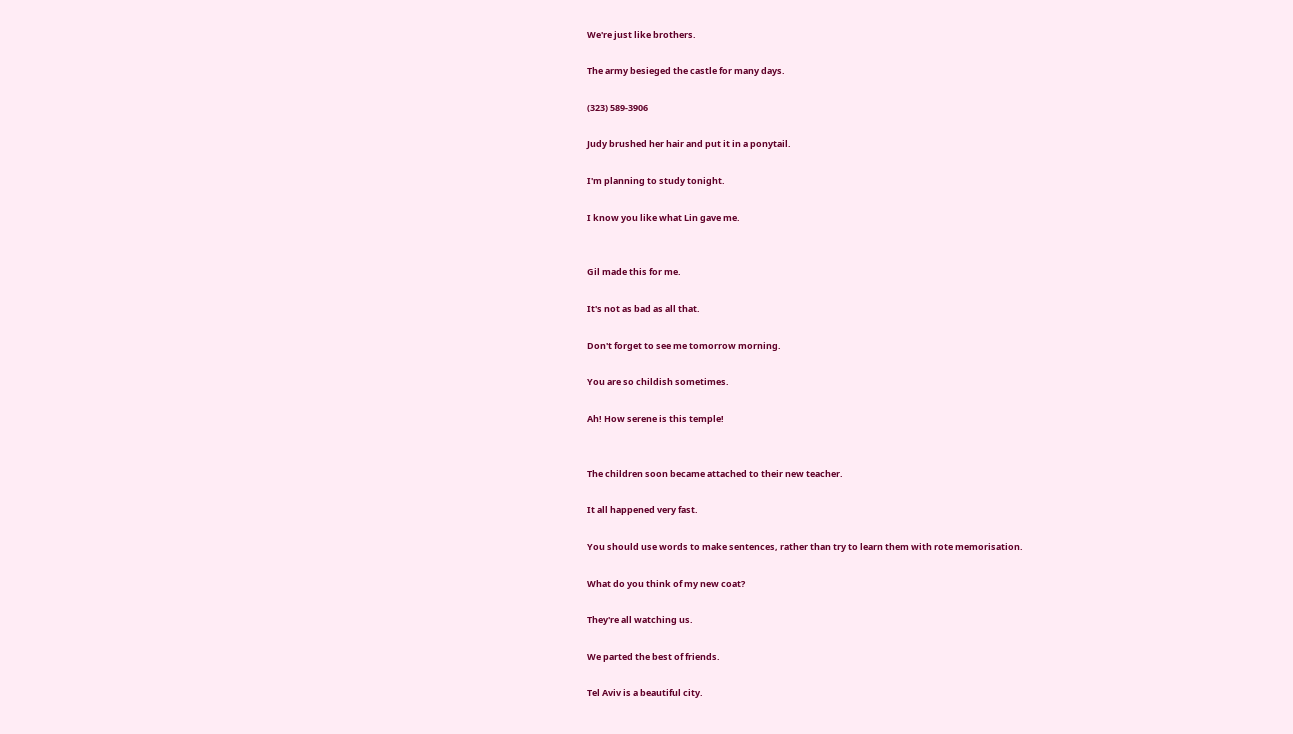We're just like brothers.

The army besieged the castle for many days.

(323) 589-3906

Judy brushed her hair and put it in a ponytail.

I'm planning to study tonight.

I know you like what Lin gave me.


Gil made this for me.

It's not as bad as all that.

Don't forget to see me tomorrow morning.

You are so childish sometimes.

Ah! How serene is this temple!


The children soon became attached to their new teacher.

It all happened very fast.

You should use words to make sentences, rather than try to learn them with rote memorisation.

What do you think of my new coat?

They're all watching us.

We parted the best of friends.

Tel Aviv is a beautiful city.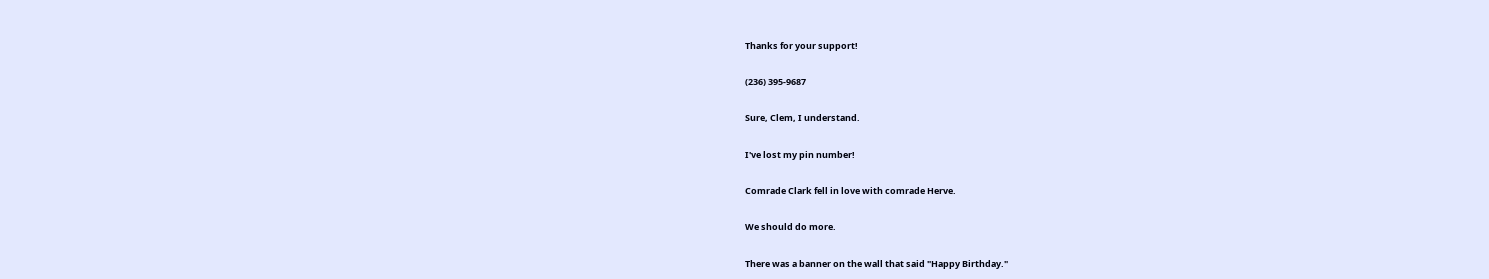Thanks for your support!

(236) 395-9687

Sure, Clem, I understand.

I've lost my pin number!

Comrade Clark fell in love with comrade Herve.

We should do more.

There was a banner on the wall that said "Happy Birthday."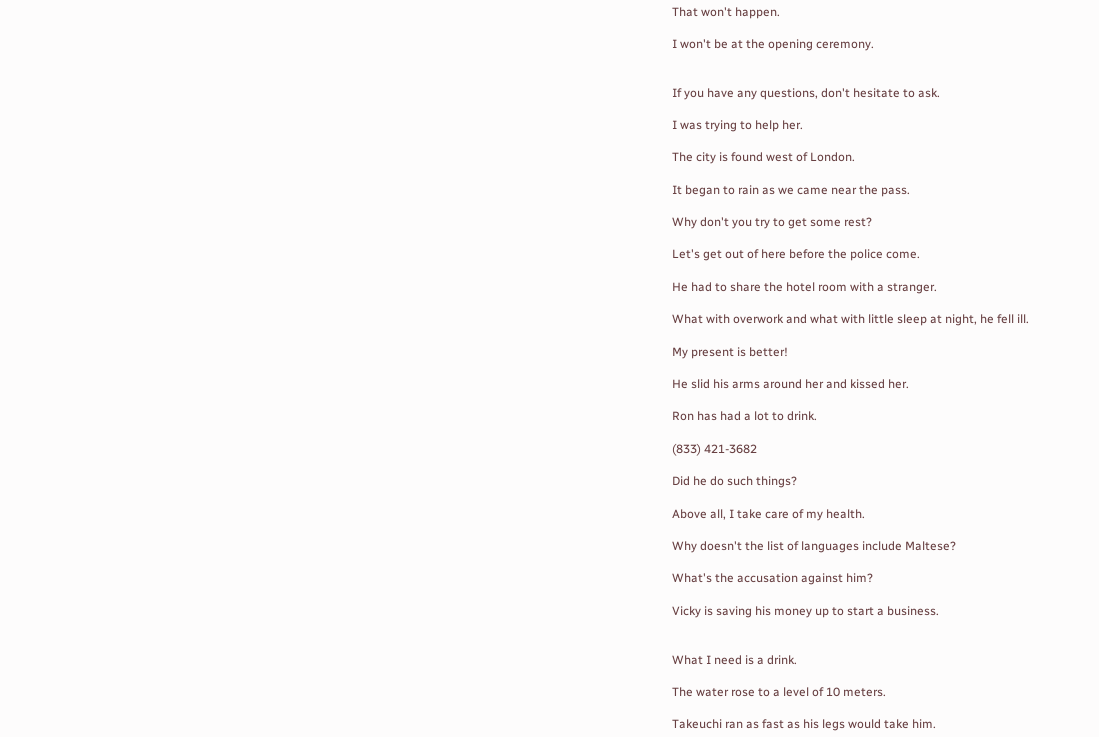That won't happen.

I won't be at the opening ceremony.


If you have any questions, don't hesitate to ask.

I was trying to help her.

The city is found west of London.

It began to rain as we came near the pass.

Why don't you try to get some rest?

Let's get out of here before the police come.

He had to share the hotel room with a stranger.

What with overwork and what with little sleep at night, he fell ill.

My present is better!

He slid his arms around her and kissed her.

Ron has had a lot to drink.

(833) 421-3682

Did he do such things?

Above all, I take care of my health.

Why doesn't the list of languages include Maltese?

What's the accusation against him?

Vicky is saving his money up to start a business.


What I need is a drink.

The water rose to a level of 10 meters.

Takeuchi ran as fast as his legs would take him.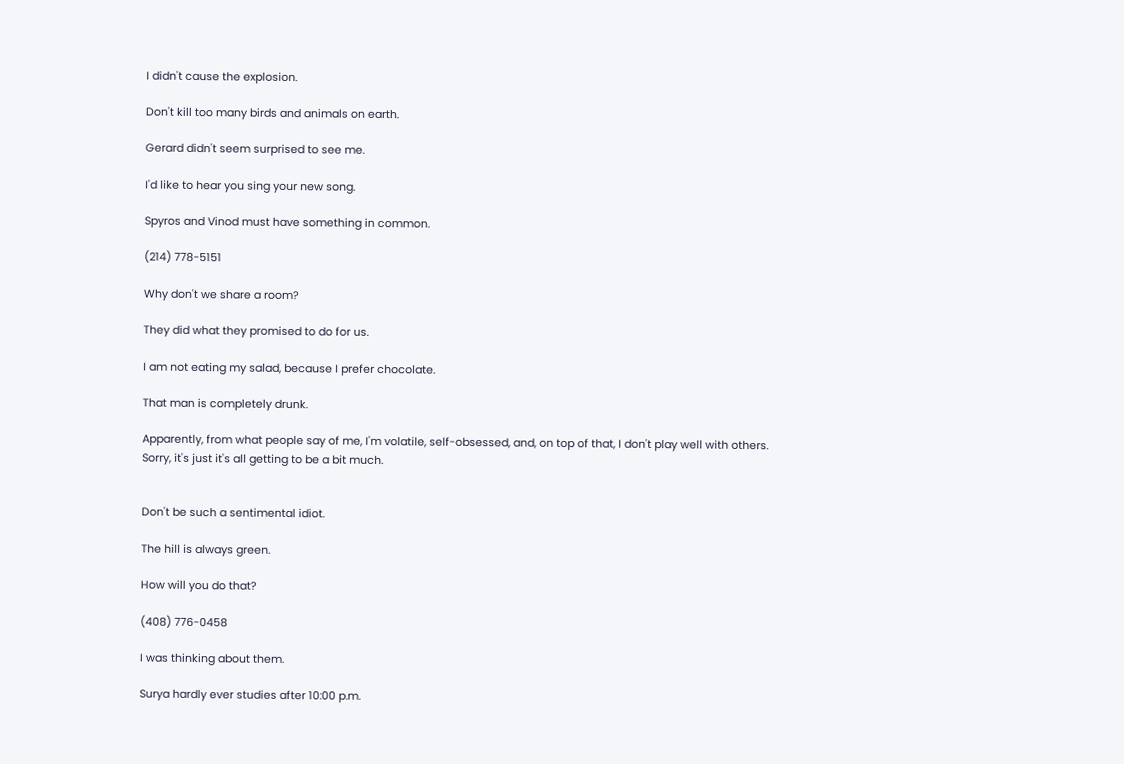I didn't cause the explosion.

Don't kill too many birds and animals on earth.

Gerard didn't seem surprised to see me.

I'd like to hear you sing your new song.

Spyros and Vinod must have something in common.

(214) 778-5151

Why don't we share a room?

They did what they promised to do for us.

I am not eating my salad, because I prefer chocolate.

That man is completely drunk.

Apparently, from what people say of me, I'm volatile, self-obsessed, and, on top of that, I don't play well with others. Sorry, it's just it's all getting to be a bit much.


Don't be such a sentimental idiot.

The hill is always green.

How will you do that?

(408) 776-0458

I was thinking about them.

Surya hardly ever studies after 10:00 p.m.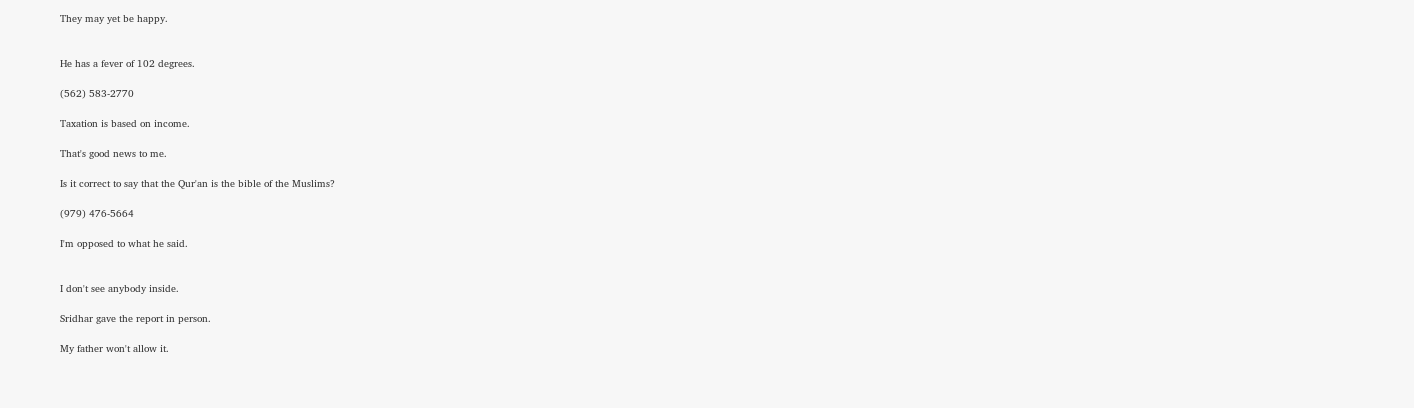They may yet be happy.


He has a fever of 102 degrees.

(562) 583-2770

Taxation is based on income.

That's good news to me.

Is it correct to say that the Qur'an is the bible of the Muslims?

(979) 476-5664

I'm opposed to what he said.


I don't see anybody inside.

Sridhar gave the report in person.

My father won't allow it.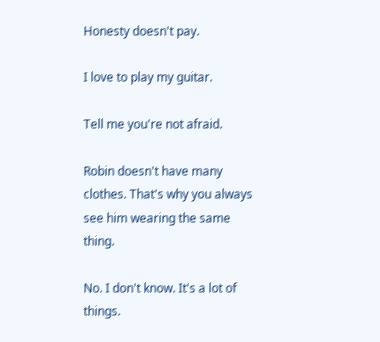Honesty doesn't pay.

I love to play my guitar.

Tell me you're not afraid.

Robin doesn't have many clothes. That's why you always see him wearing the same thing.

No. I don't know. It's a lot of things.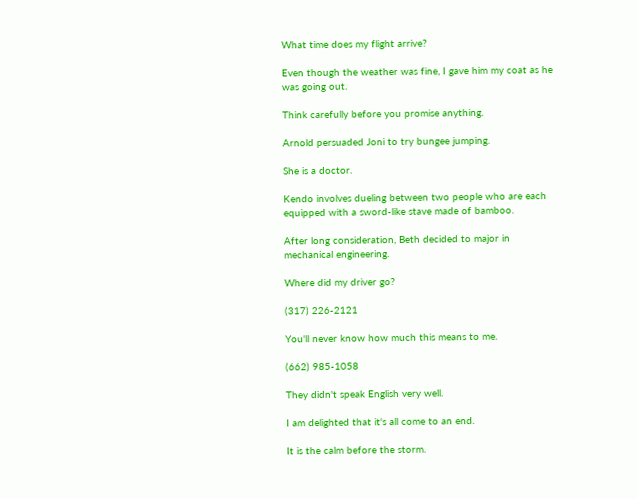What time does my flight arrive?

Even though the weather was fine, I gave him my coat as he was going out.

Think carefully before you promise anything.

Arnold persuaded Joni to try bungee jumping.

She is a doctor.

Kendo involves dueling between two people who are each equipped with a sword-like stave made of bamboo.

After long consideration, Beth decided to major in mechanical engineering.

Where did my driver go?

(317) 226-2121

You'll never know how much this means to me.

(662) 985-1058

They didn't speak English very well.

I am delighted that it's all come to an end.

It is the calm before the storm.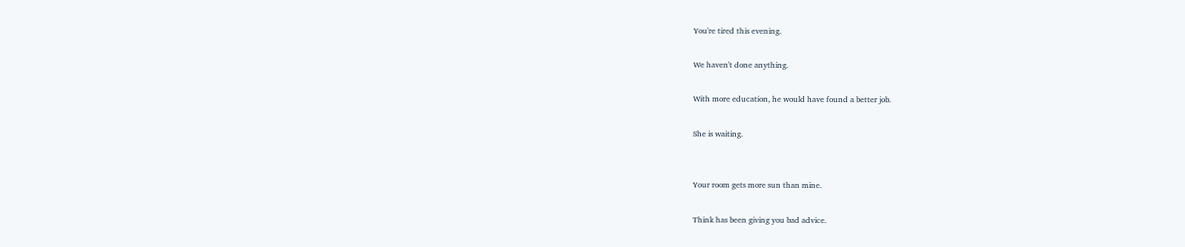You're tired this evening.

We haven't done anything.

With more education, he would have found a better job.

She is waiting.


Your room gets more sun than mine.

Think has been giving you bad advice.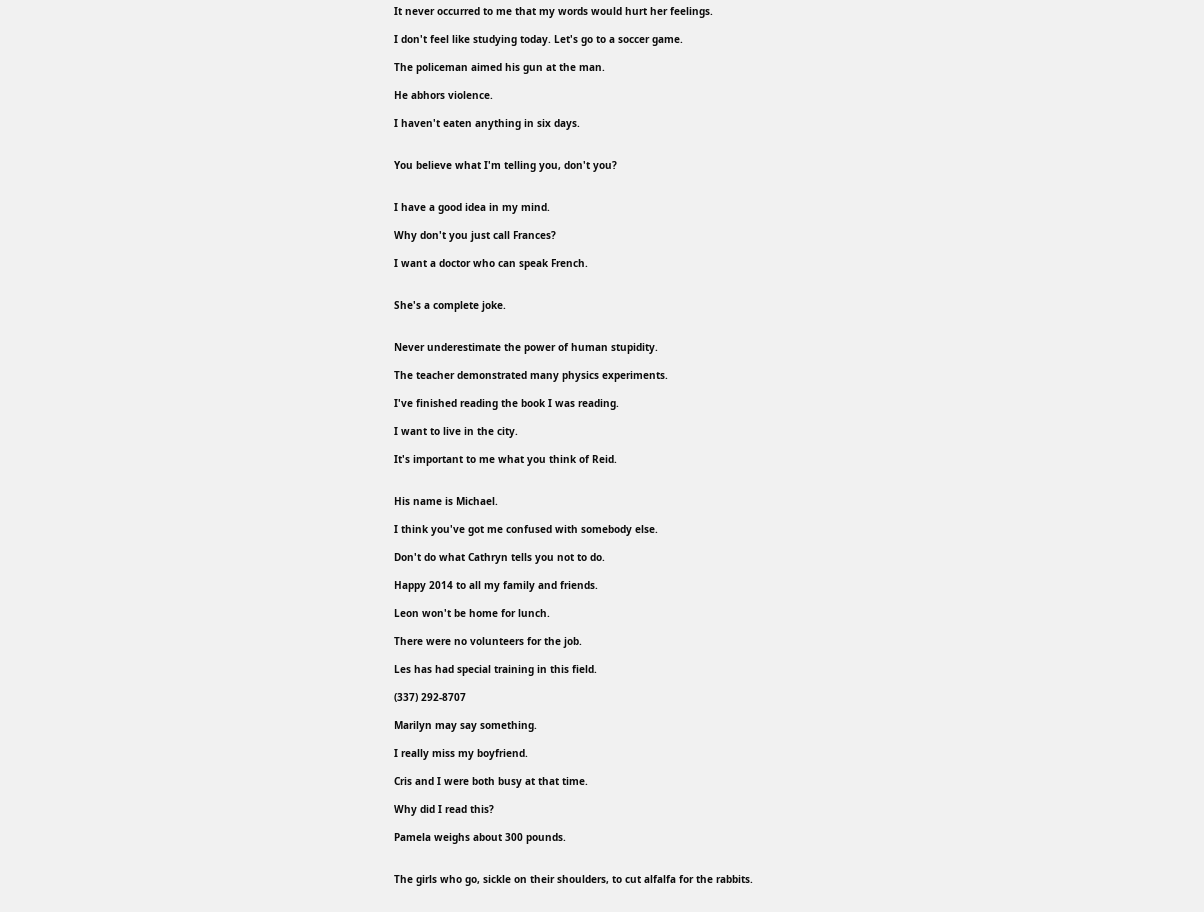It never occurred to me that my words would hurt her feelings.

I don't feel like studying today. Let's go to a soccer game.

The policeman aimed his gun at the man.

He abhors violence.

I haven't eaten anything in six days.


You believe what I'm telling you, don't you?


I have a good idea in my mind.

Why don't you just call Frances?

I want a doctor who can speak French.


She's a complete joke.


Never underestimate the power of human stupidity.

The teacher demonstrated many physics experiments.

I've finished reading the book I was reading.

I want to live in the city.

It's important to me what you think of Reid.


His name is Michael.

I think you've got me confused with somebody else.

Don't do what Cathryn tells you not to do.

Happy 2014 to all my family and friends.

Leon won't be home for lunch.

There were no volunteers for the job.

Les has had special training in this field.

(337) 292-8707

Marilyn may say something.

I really miss my boyfriend.

Cris and I were both busy at that time.

Why did I read this?

Pamela weighs about 300 pounds.


The girls who go, sickle on their shoulders, to cut alfalfa for the rabbits.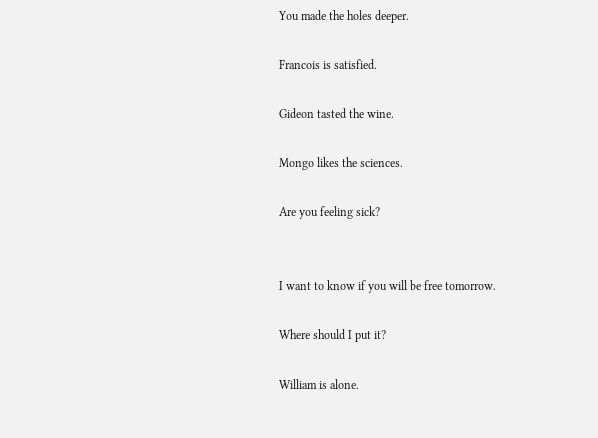You made the holes deeper.

Francois is satisfied.

Gideon tasted the wine.

Mongo likes the sciences.

Are you feeling sick?


I want to know if you will be free tomorrow.

Where should I put it?

William is alone.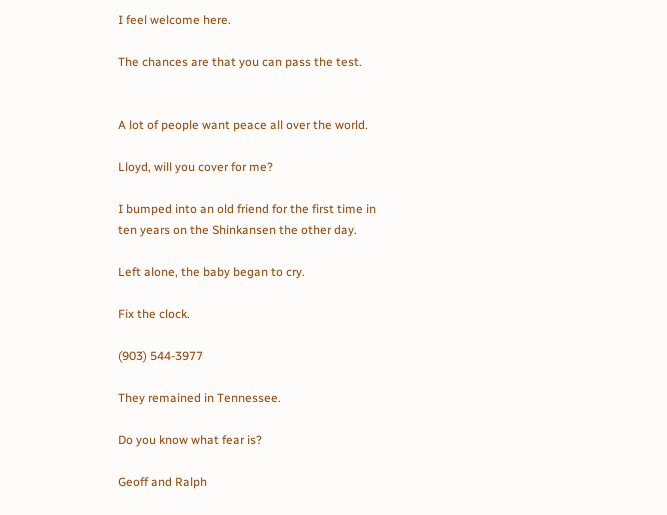I feel welcome here.

The chances are that you can pass the test.


A lot of people want peace all over the world.

Lloyd, will you cover for me?

I bumped into an old friend for the first time in ten years on the Shinkansen the other day.

Left alone, the baby began to cry.

Fix the clock.

(903) 544-3977

They remained in Tennessee.

Do you know what fear is?

Geoff and Ralph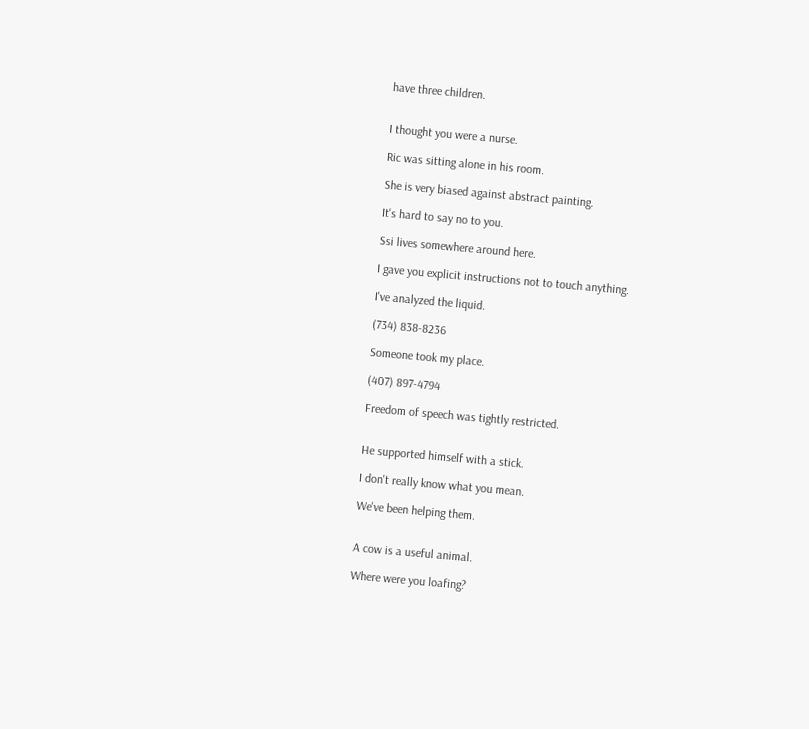have three children.


I thought you were a nurse.

Ric was sitting alone in his room.

She is very biased against abstract painting.

It's hard to say no to you.

Ssi lives somewhere around here.

I gave you explicit instructions not to touch anything.

I've analyzed the liquid.

(734) 838-8236

Someone took my place.

(407) 897-4794

Freedom of speech was tightly restricted.


He supported himself with a stick.

I don't really know what you mean.

We've been helping them.


A cow is a useful animal.

Where were you loafing?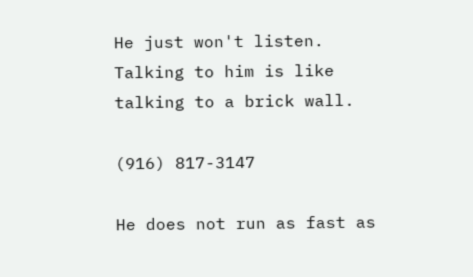He just won't listen. Talking to him is like talking to a brick wall.

(916) 817-3147

He does not run as fast as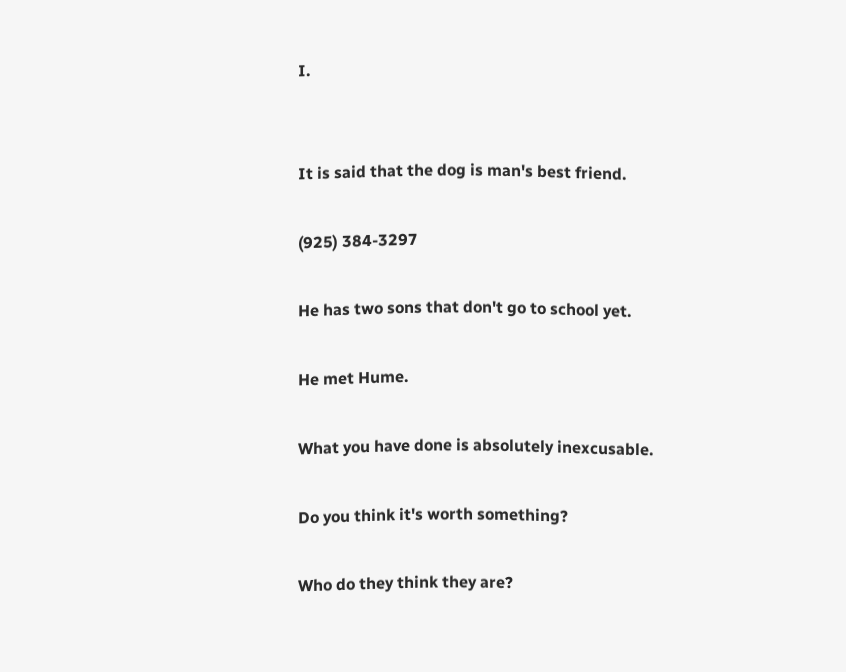I.


It is said that the dog is man's best friend.

(925) 384-3297

He has two sons that don't go to school yet.

He met Hume.

What you have done is absolutely inexcusable.

Do you think it's worth something?

Who do they think they are?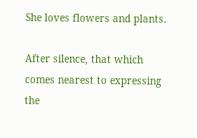She loves flowers and plants.

After silence, that which comes nearest to expressing the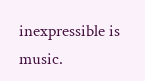inexpressible is music.